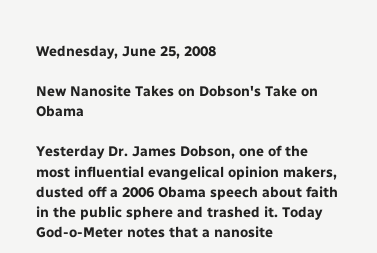Wednesday, June 25, 2008

New Nanosite Takes on Dobson's Take on Obama

Yesterday Dr. James Dobson, one of the most influential evangelical opinion makers, dusted off a 2006 Obama speech about faith in the public sphere and trashed it. Today God-o-Meter notes that a nanosite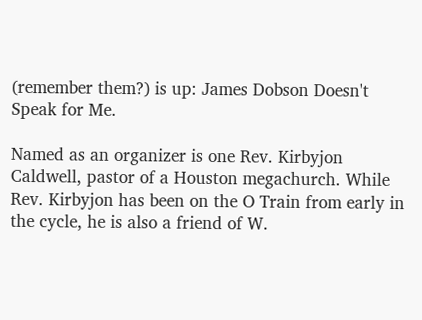(remember them?) is up: James Dobson Doesn't Speak for Me.

Named as an organizer is one Rev. Kirbyjon Caldwell, pastor of a Houston megachurch. While Rev. Kirbyjon has been on the O Train from early in the cycle, he is also a friend of W.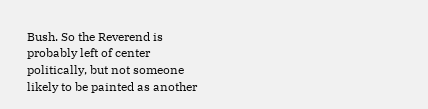Bush. So the Reverend is probably left of center politically, but not someone likely to be painted as another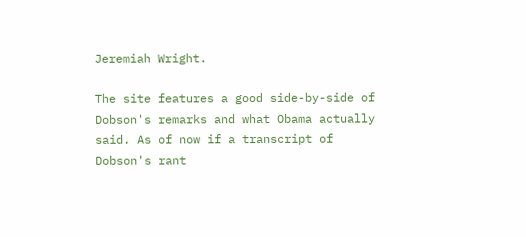Jeremiah Wright.

The site features a good side-by-side of Dobson's remarks and what Obama actually said. As of now if a transcript of Dobson's rant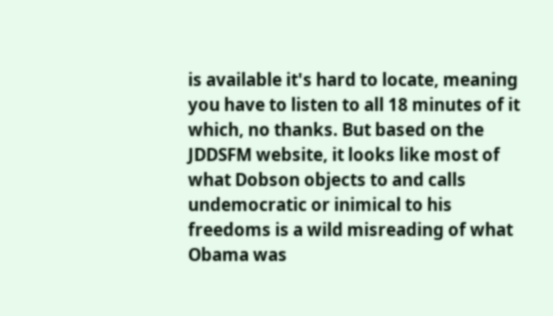is available it's hard to locate, meaning you have to listen to all 18 minutes of it which, no thanks. But based on the JDDSFM website, it looks like most of what Dobson objects to and calls undemocratic or inimical to his freedoms is a wild misreading of what Obama was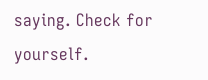saying. Check for yourself.